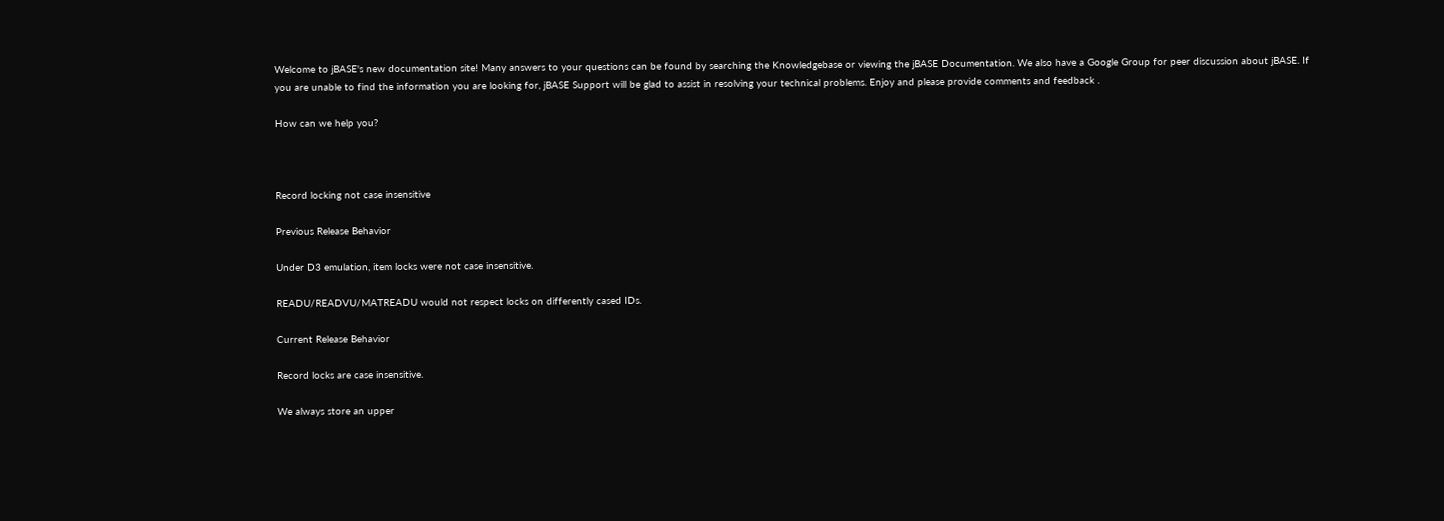Welcome to jBASE's new documentation site! Many answers to your questions can be found by searching the Knowledgebase or viewing the jBASE Documentation. We also have a Google Group for peer discussion about jBASE. If you are unable to find the information you are looking for, jBASE Support will be glad to assist in resolving your technical problems. Enjoy and please provide comments and feedback .

How can we help you?



Record locking not case insensitive

Previous Release Behavior

Under D3 emulation, item locks were not case insensitive.

READU/READVU/MATREADU would not respect locks on differently cased IDs.

Current Release Behavior

Record locks are case insensitive.

We always store an upper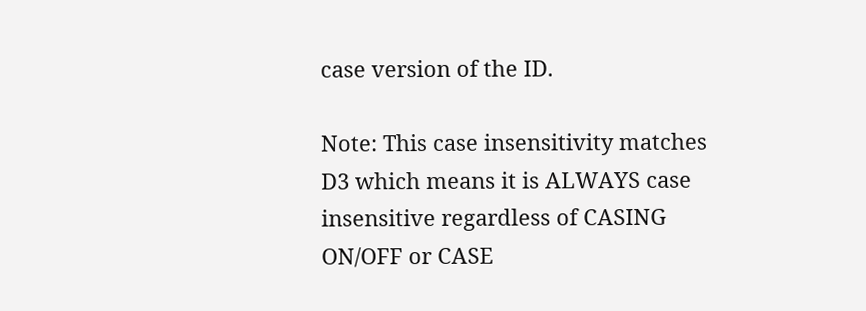case version of the ID.

Note: This case insensitivity matches D3 which means it is ALWAYS case insensitive regardless of CASING ON/OFF or CASE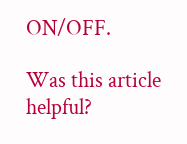ON/OFF.

Was this article helpful?